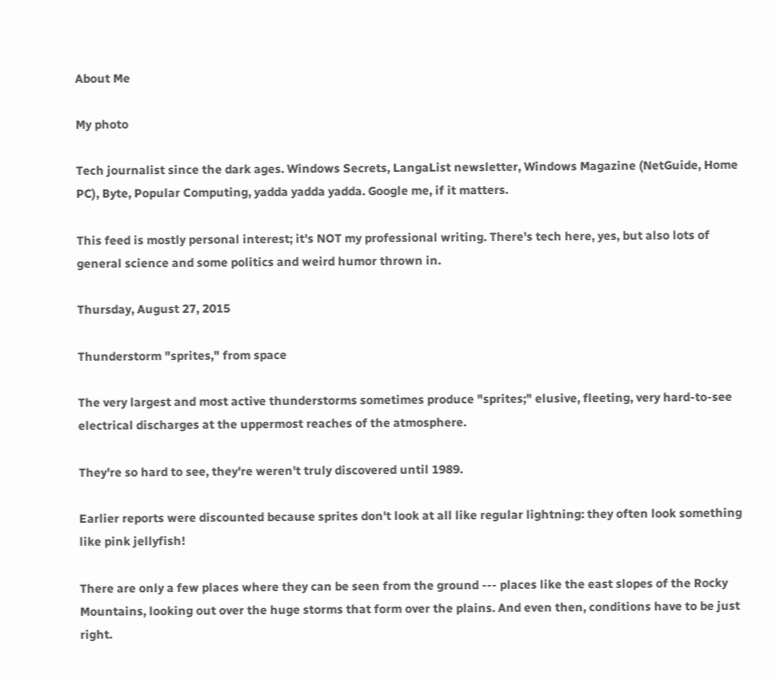About Me

My photo

Tech journalist since the dark ages. Windows Secrets, LangaList newsletter, Windows Magazine (NetGuide, Home PC), Byte, Popular Computing, yadda yadda yadda. Google me, if it matters.

This feed is mostly personal interest; it's NOT my professional writing. There's tech here, yes, but also lots of general science and some politics and weird humor thrown in.

Thursday, August 27, 2015

Thunderstorm "sprites," from space

The very largest and most active thunderstorms sometimes produce "sprites;" elusive, fleeting, very hard-to-see electrical discharges at the uppermost reaches of the atmosphere.

They're so hard to see, they're weren't truly discovered until 1989.

Earlier reports were discounted because sprites don't look at all like regular lightning: they often look something like pink jellyfish!

There are only a few places where they can be seen from the ground --- places like the east slopes of the Rocky Mountains, looking out over the huge storms that form over the plains. And even then, conditions have to be just right.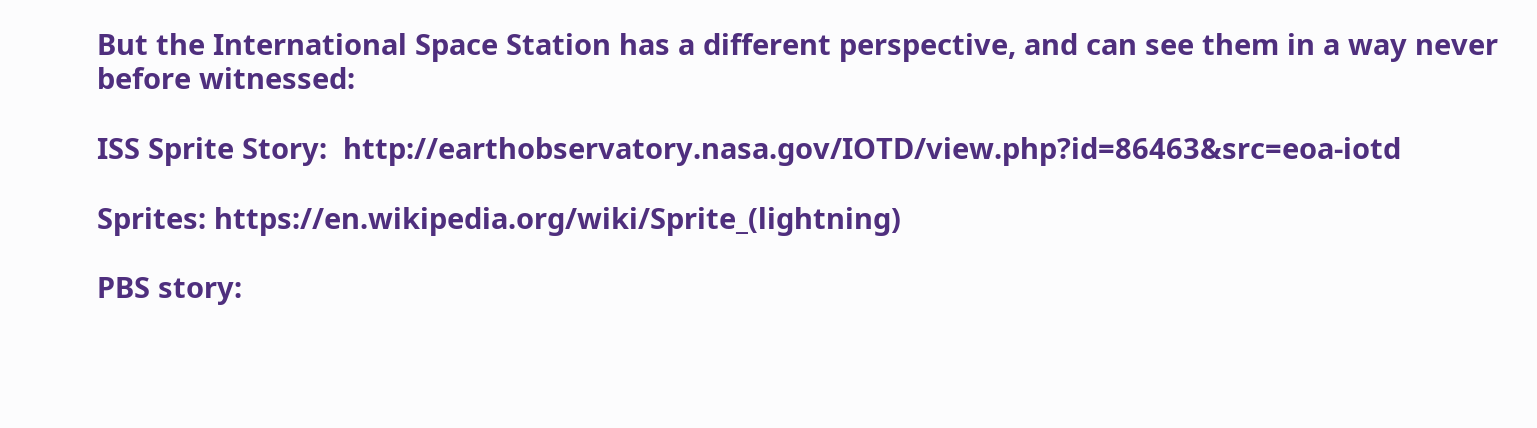But the International Space Station has a different perspective, and can see them in a way never before witnessed:

ISS Sprite Story:  http://earthobservatory.nasa.gov/IOTD/view.php?id=86463&src=eoa-iotd

Sprites: https://en.wikipedia.org/wiki/Sprite_(lightning)

PBS story: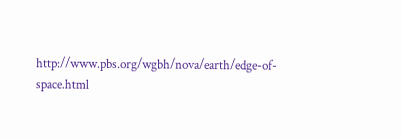http://www.pbs.org/wgbh/nova/earth/edge-of-space.html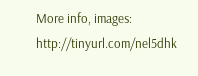More info, images: http://tinyurl.com/nel5dhk